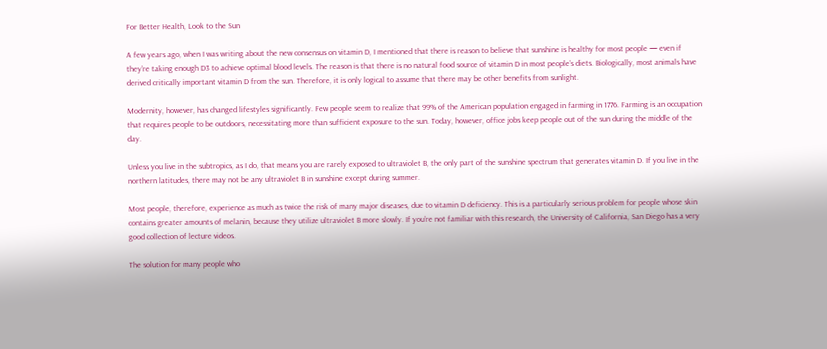For Better Health, Look to the Sun

A few years ago, when I was writing about the new consensus on vitamin D, I mentioned that there is reason to believe that sunshine is healthy for most people — even if they’re taking enough D3 to achieve optimal blood levels. The reason is that there is no natural food source of vitamin D in most people’s diets. Biologically, most animals have derived critically important vitamin D from the sun. Therefore, it is only logical to assume that there may be other benefits from sunlight.

Modernity, however, has changed lifestyles significantly. Few people seem to realize that 99% of the American population engaged in farming in 1776. Farming is an occupation that requires people to be outdoors, necessitating more than sufficient exposure to the sun. Today, however, office jobs keep people out of the sun during the middle of the day.

Unless you live in the subtropics, as I do, that means you are rarely exposed to ultraviolet B, the only part of the sunshine spectrum that generates vitamin D. If you live in the northern latitudes, there may not be any ultraviolet B in sunshine except during summer.

Most people, therefore, experience as much as twice the risk of many major diseases, due to vitamin D deficiency. This is a particularly serious problem for people whose skin contains greater amounts of melanin, because they utilize ultraviolet B more slowly. If you’re not familiar with this research, the University of California, San Diego has a very good collection of lecture videos.

The solution for many people who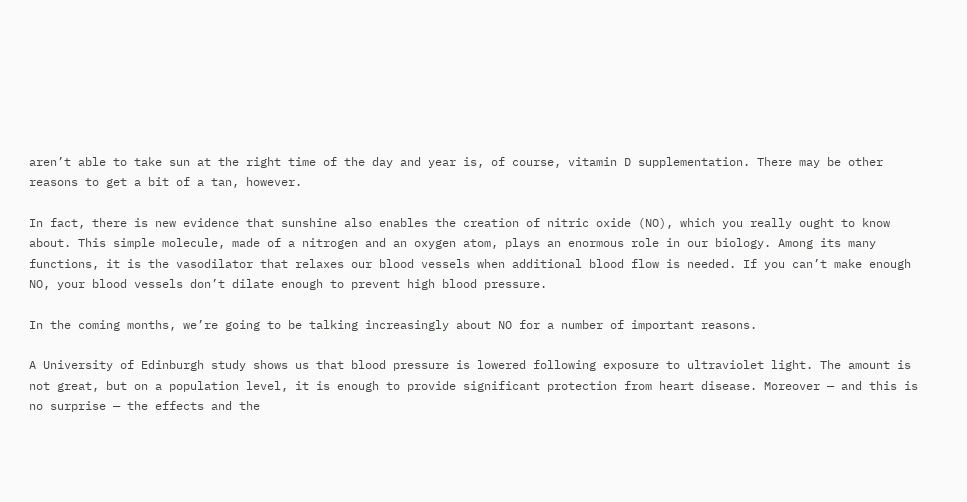aren’t able to take sun at the right time of the day and year is, of course, vitamin D supplementation. There may be other reasons to get a bit of a tan, however.

In fact, there is new evidence that sunshine also enables the creation of nitric oxide (NO), which you really ought to know about. This simple molecule, made of a nitrogen and an oxygen atom, plays an enormous role in our biology. Among its many functions, it is the vasodilator that relaxes our blood vessels when additional blood flow is needed. If you can’t make enough NO, your blood vessels don’t dilate enough to prevent high blood pressure.

In the coming months, we’re going to be talking increasingly about NO for a number of important reasons.

A University of Edinburgh study shows us that blood pressure is lowered following exposure to ultraviolet light. The amount is not great, but on a population level, it is enough to provide significant protection from heart disease. Moreover — and this is no surprise — the effects and the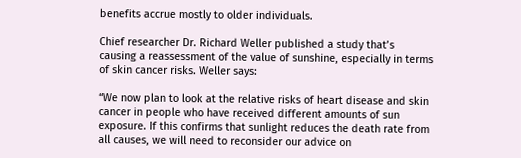benefits accrue mostly to older individuals.

Chief researcher Dr. Richard Weller published a study that’s causing a reassessment of the value of sunshine, especially in terms of skin cancer risks. Weller says:

“We now plan to look at the relative risks of heart disease and skin cancer in people who have received different amounts of sun exposure. If this confirms that sunlight reduces the death rate from all causes, we will need to reconsider our advice on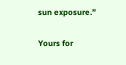sun exposure.”

Yours for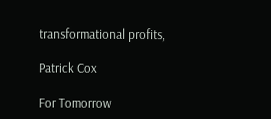transformational profits,

Patrick Cox

For Tomorrow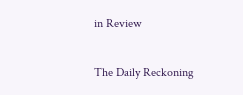in Review

The Daily Reckoning